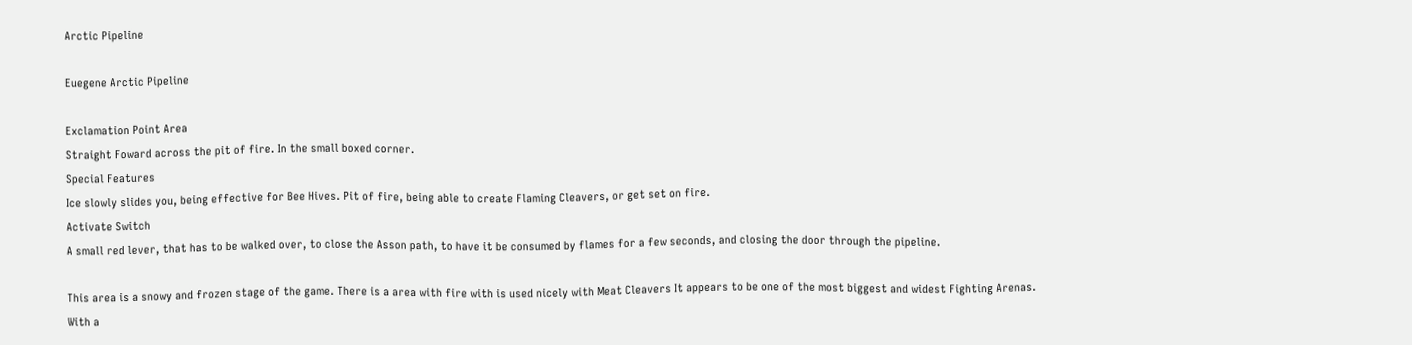Arctic Pipeline

Euegene Arctic Pipeline

Exclamation Point Area
Straight Foward across the pit of fire. In the small boxed corner.
Special Features
Ice slowly slides you, being effective for Bee Hives. Pit of fire, being able to create Flaming Cleavers, or get set on fire.
Activate Switch
A small red lever, that has to be walked over, to close the Asson path, to have it be consumed by flames for a few seconds, and closing the door through the pipeline.

This area is a snowy and frozen stage of the game. There is a area with fire with is used nicely with Meat Cleavers It appears to be one of the most biggest and widest Fighting Arenas. With a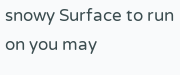snowy Surface to run on you may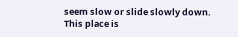seem slow or slide slowly down. This place is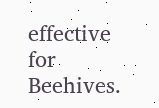effective for Beehives.